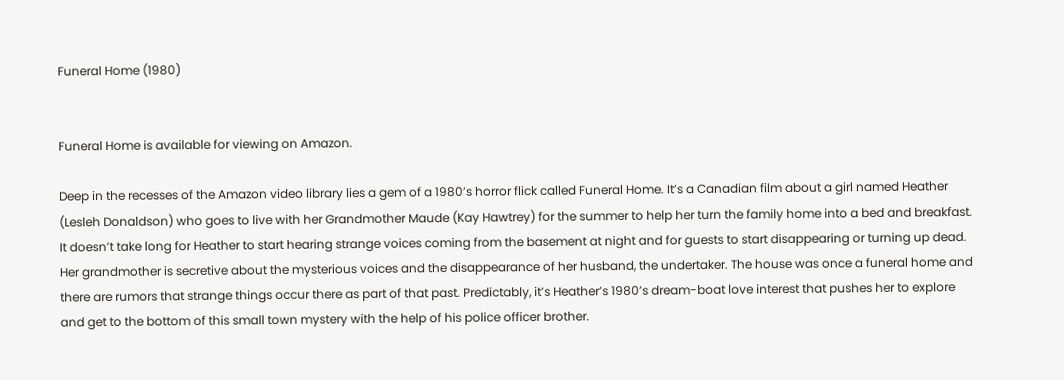Funeral Home (1980)


Funeral Home is available for viewing on Amazon.

Deep in the recesses of the Amazon video library lies a gem of a 1980’s horror flick called Funeral Home. It’s a Canadian film about a girl named Heather (Lesleh Donaldson) who goes to live with her Grandmother Maude (Kay Hawtrey) for the summer to help her turn the family home into a bed and breakfast. It doesn’t take long for Heather to start hearing strange voices coming from the basement at night and for guests to start disappearing or turning up dead. Her grandmother is secretive about the mysterious voices and the disappearance of her husband, the undertaker. The house was once a funeral home and there are rumors that strange things occur there as part of that past. Predictably, it’s Heather’s 1980’s dream-boat love interest that pushes her to explore and get to the bottom of this small town mystery with the help of his police officer brother.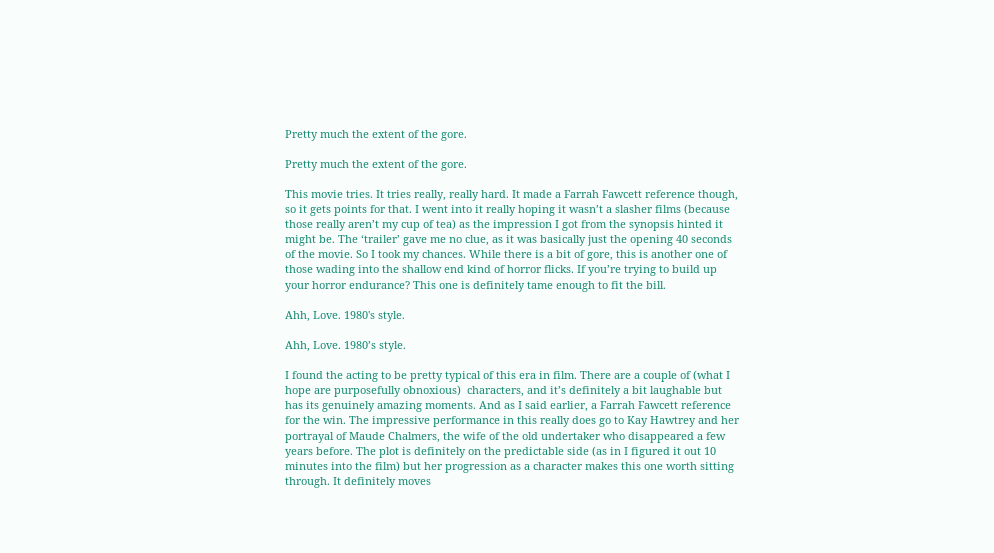Pretty much the extent of the gore.

Pretty much the extent of the gore.

This movie tries. It tries really, really hard. It made a Farrah Fawcett reference though, so it gets points for that. I went into it really hoping it wasn’t a slasher films (because those really aren’t my cup of tea) as the impression I got from the synopsis hinted it might be. The ‘trailer’ gave me no clue, as it was basically just the opening 40 seconds of the movie. So I took my chances. While there is a bit of gore, this is another one of those wading into the shallow end kind of horror flicks. If you’re trying to build up your horror endurance? This one is definitely tame enough to fit the bill.

Ahh, Love. 1980's style.

Ahh, Love. 1980’s style.

I found the acting to be pretty typical of this era in film. There are a couple of (what I hope are purposefully obnoxious)  characters, and it’s definitely a bit laughable but has its genuinely amazing moments. And as I said earlier, a Farrah Fawcett reference for the win. The impressive performance in this really does go to Kay Hawtrey and her portrayal of Maude Chalmers, the wife of the old undertaker who disappeared a few years before. The plot is definitely on the predictable side (as in I figured it out 10 minutes into the film) but her progression as a character makes this one worth sitting through. It definitely moves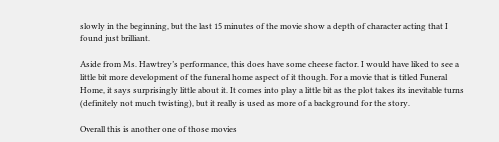slowly in the beginning, but the last 15 minutes of the movie show a depth of character acting that I found just brilliant.

Aside from Ms. Hawtrey’s performance, this does have some cheese factor. I would have liked to see a little bit more development of the funeral home aspect of it though. For a movie that is titled Funeral Home, it says surprisingly little about it. It comes into play a little bit as the plot takes its inevitable turns (definitely not much twisting), but it really is used as more of a background for the story.

Overall this is another one of those movies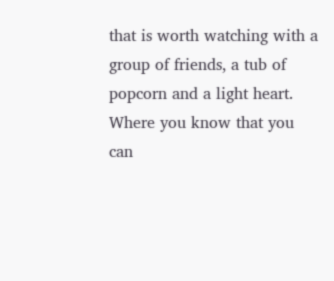that is worth watching with a group of friends, a tub of popcorn and a light heart. Where you know that you can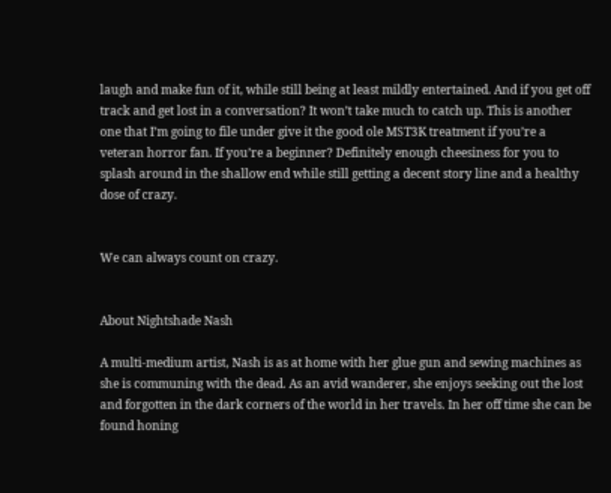laugh and make fun of it, while still being at least mildly entertained. And if you get off track and get lost in a conversation? It won’t take much to catch up. This is another one that I’m going to file under give it the good ole MST3K treatment if you’re a veteran horror fan. If you’re a beginner? Definitely enough cheesiness for you to splash around in the shallow end while still getting a decent story line and a healthy dose of crazy.


We can always count on crazy.


About Nightshade Nash

A multi-medium artist, Nash is as at home with her glue gun and sewing machines as she is communing with the dead. As an avid wanderer, she enjoys seeking out the lost and forgotten in the dark corners of the world in her travels. In her off time she can be found honing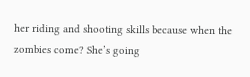her riding and shooting skills because when the zombies come? She’s going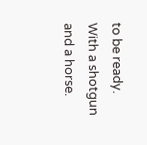to be ready. With a shotgun and a horse.